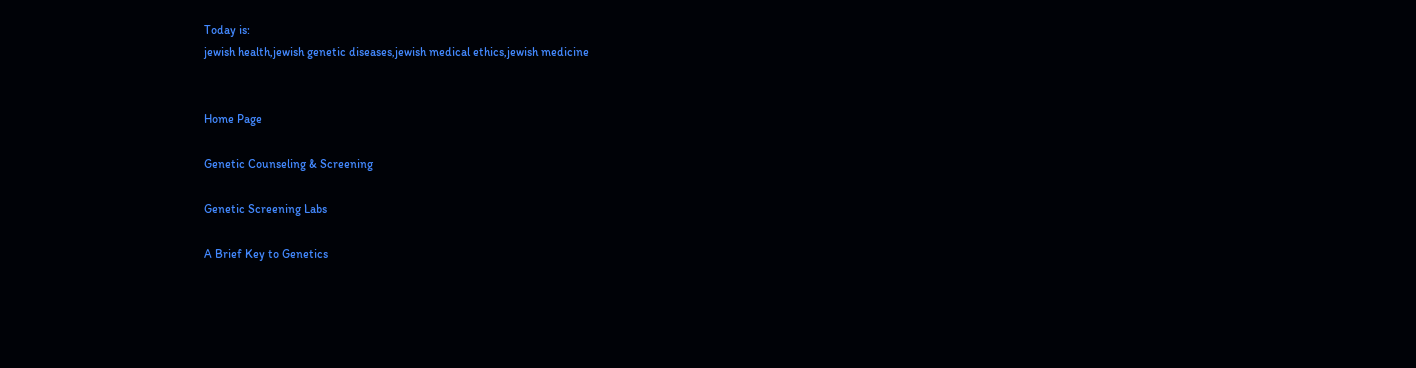Today is:
jewish health,jewish genetic diseases,jewish medical ethics,jewish medicine


Home Page

Genetic Counseling & Screening

Genetic Screening Labs

A Brief Key to Genetics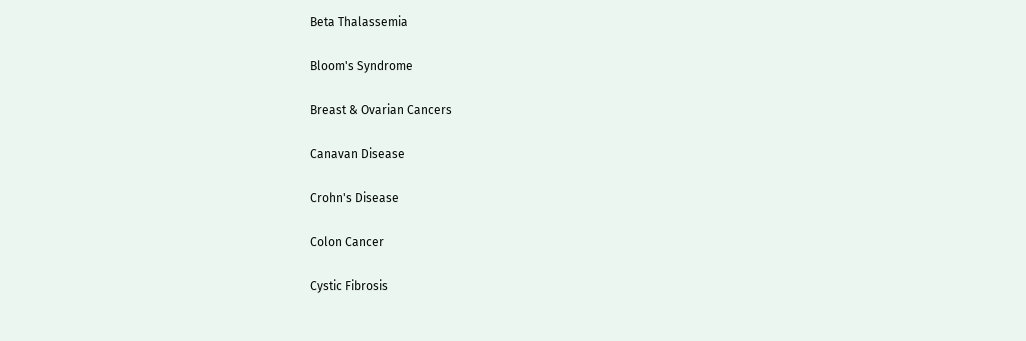Beta Thalassemia

Bloom's Syndrome

Breast & Ovarian Cancers

Canavan Disease

Crohn's Disease

Colon Cancer

Cystic Fibrosis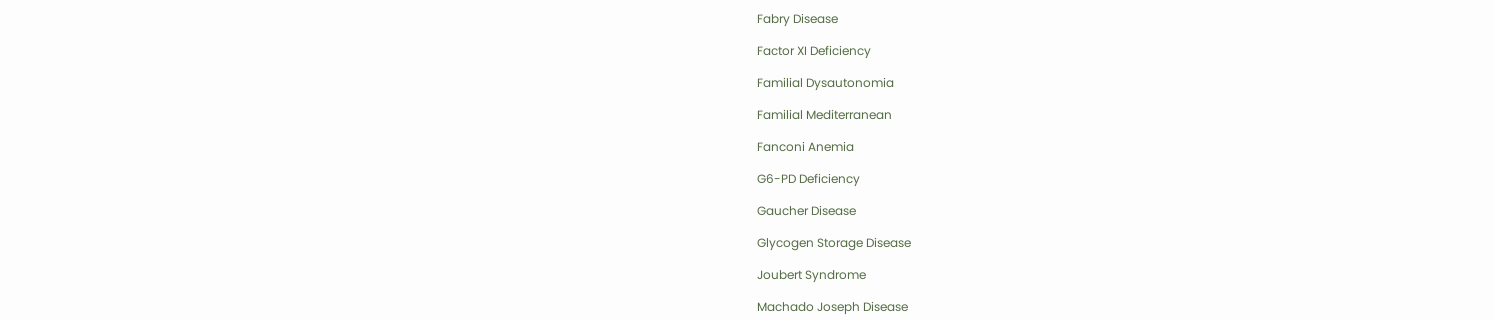Fabry Disease

Factor XI Deficiency

Familial Dysautonomia

Familial Mediterranean

Fanconi Anemia

G6-PD Deficiency

Gaucher Disease

Glycogen Storage Disease

Joubert Syndrome

Machado Joseph Disease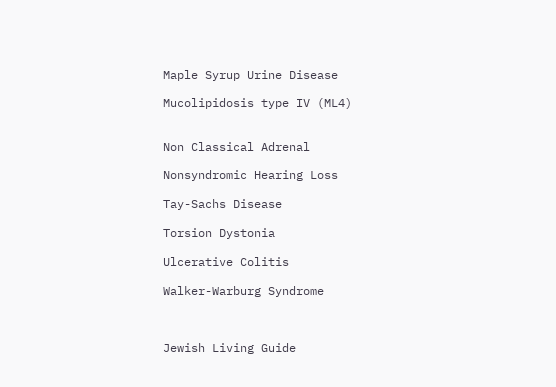Maple Syrup Urine Disease

Mucolipidosis type IV (ML4)


Non Classical Adrenal

Nonsyndromic Hearing Loss

Tay-Sachs Disease

Torsion Dystonia

Ulcerative Colitis

Walker-Warburg Syndrome



Jewish Living Guide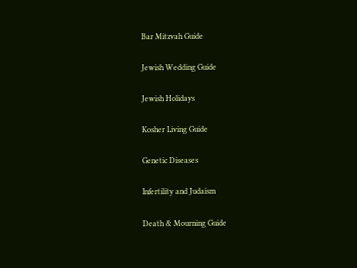Bar Mitzvah Guide

Jewish Wedding Guide

Jewish Holidays

Kosher Living Guide

Genetic Diseases

Infertility and Judaism

Death & Mourning Guide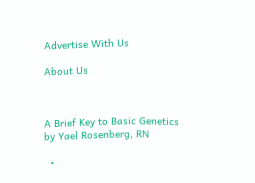Advertise With Us

About Us



A Brief Key to Basic Genetics
by Yael Rosenberg, RN

  •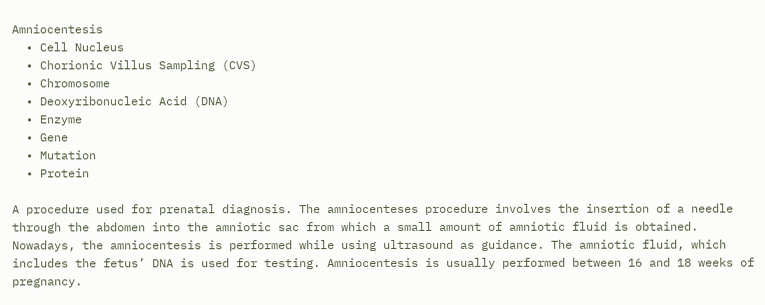Amniocentesis
  • Cell Nucleus
  • Chorionic Villus Sampling (CVS)
  • Chromosome
  • Deoxyribonucleic Acid (DNA)
  • Enzyme
  • Gene
  • Mutation
  • Protein

A procedure used for prenatal diagnosis. The amniocenteses procedure involves the insertion of a needle through the abdomen into the amniotic sac from which a small amount of amniotic fluid is obtained. Nowadays, the amniocentesis is performed while using ultrasound as guidance. The amniotic fluid, which includes the fetus’ DNA is used for testing. Amniocentesis is usually performed between 16 and 18 weeks of pregnancy.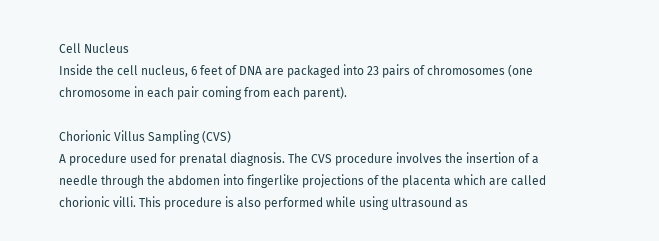Cell Nucleus
Inside the cell nucleus, 6 feet of DNA are packaged into 23 pairs of chromosomes (one chromosome in each pair coming from each parent).

Chorionic Villus Sampling (CVS)
A procedure used for prenatal diagnosis. The CVS procedure involves the insertion of a needle through the abdomen into fingerlike projections of the placenta which are called chorionic villi. This procedure is also performed while using ultrasound as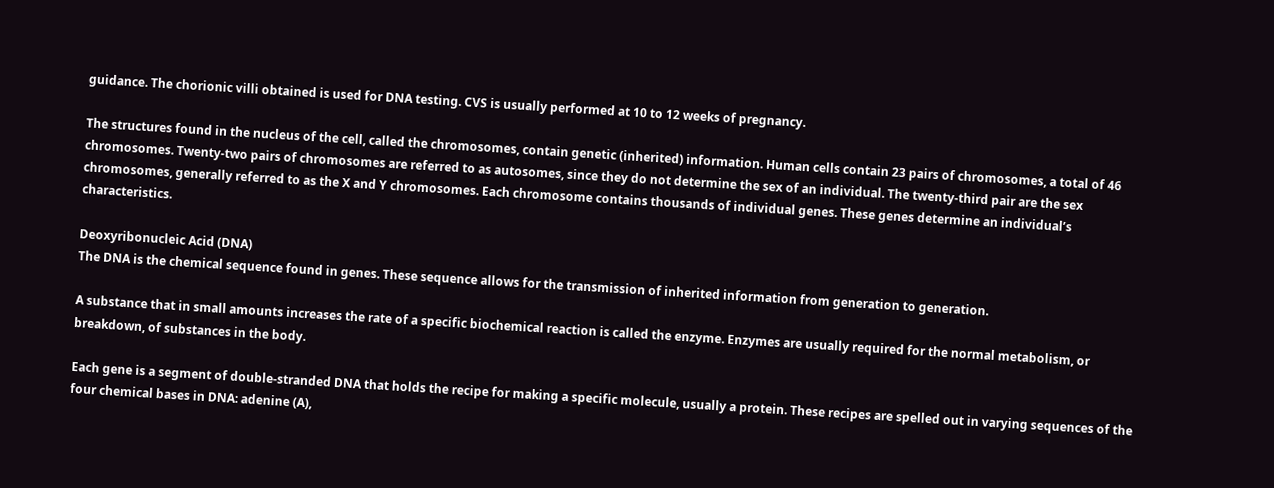guidance. The chorionic villi obtained is used for DNA testing. CVS is usually performed at 10 to 12 weeks of pregnancy.

The structures found in the nucleus of the cell, called the chromosomes, contain genetic (inherited) information. Human cells contain 23 pairs of chromosomes, a total of 46 chromosomes. Twenty-two pairs of chromosomes are referred to as autosomes, since they do not determine the sex of an individual. The twenty-third pair are the sex chromosomes, generally referred to as the X and Y chromosomes. Each chromosome contains thousands of individual genes. These genes determine an individual’s characteristics.

Deoxyribonucleic Acid (DNA)
The DNA is the chemical sequence found in genes. These sequence allows for the transmission of inherited information from generation to generation.

A substance that in small amounts increases the rate of a specific biochemical reaction is called the enzyme. Enzymes are usually required for the normal metabolism, or breakdown, of substances in the body.

Each gene is a segment of double-stranded DNA that holds the recipe for making a specific molecule, usually a protein. These recipes are spelled out in varying sequences of the four chemical bases in DNA: adenine (A),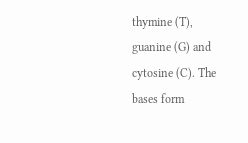thymine (T), guanine (G) and cytosine (C). The bases form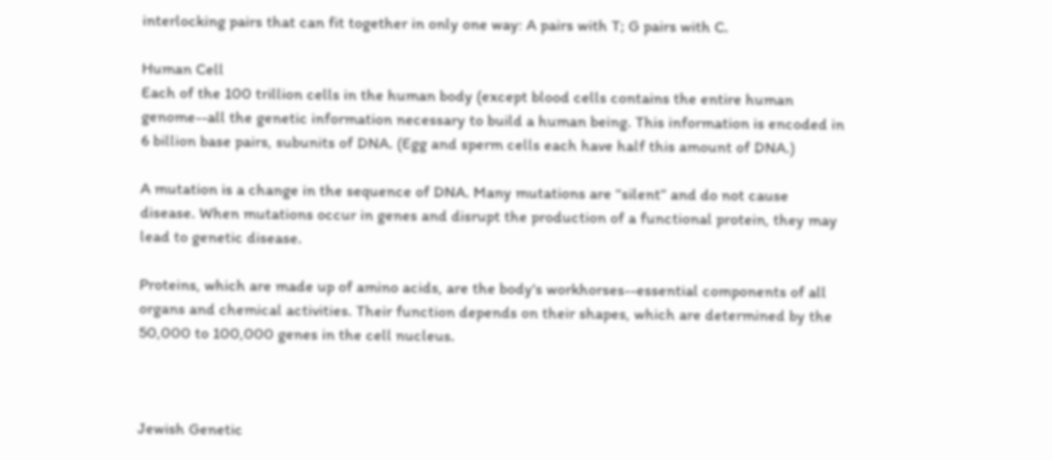interlocking pairs that can fit together in only one way: A pairs with T; G pairs with C.

Human Cell
Each of the 100 trillion cells in the human body (except blood cells contains the entire human genome--all the genetic information necessary to build a human being. This information is encoded in 6 billion base pairs, subunits of DNA. (Egg and sperm cells each have half this amount of DNA.)

A mutation is a change in the sequence of DNA. Many mutations are “silent” and do not cause disease. When mutations occur in genes and disrupt the production of a functional protein, they may lead to genetic disease.

Proteins, which are made up of amino acids, are the body's workhorses--essential components of all organs and chemical activities. Their function depends on their shapes, which are determined by the 50,000 to 100,000 genes in the cell nucleus.



Jewish Genetic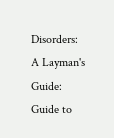Disorders: A Layman's Guide: Guide to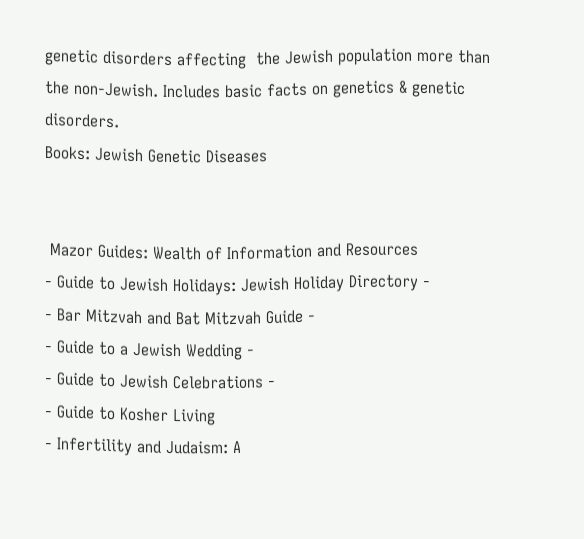genetic disorders affecting  the Jewish population more than the non-Jewish. Includes basic facts on genetics & genetic disorders.
Books: Jewish Genetic Diseases


 Mazor Guides: Wealth of Information and Resources
- Guide to Jewish Holidays: Jewish Holiday Directory -
- Bar Mitzvah and Bat Mitzvah Guide -
- Guide to a Jewish Wedding -
- Guide to Jewish Celebrations -
- Guide to Kosher Living
- Infertility and Judaism: A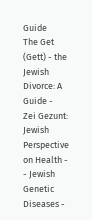Guide
The Get (Gett) - the Jewish Divorce: A Guide -
Zei Gezunt: Jewish Perspective on Health -
- Jewish Genetic Diseases -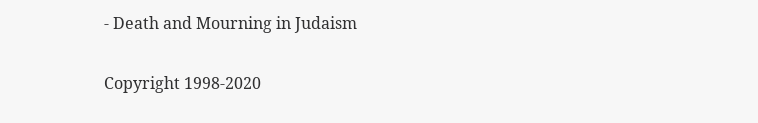- Death and Mourning in Judaism

Copyright 1998-2020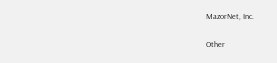MazorNet, Inc.

Other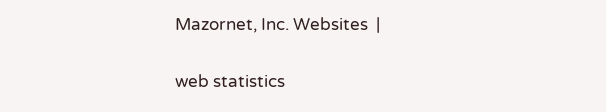Mazornet, Inc. Websites  |

web statistics